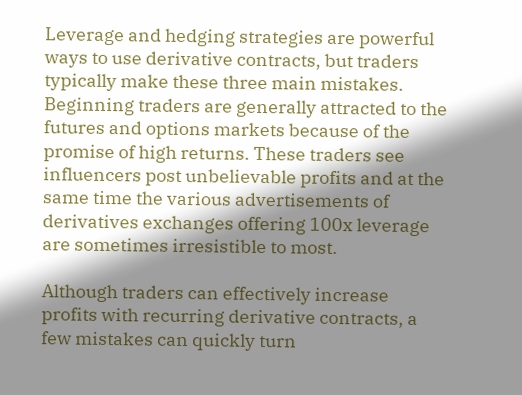Leverage and hedging strategies are powerful ways to use derivative contracts, but traders typically make these three main mistakes.
Beginning traders are generally attracted to the futures and options markets because of the promise of high returns. These traders see influencers post unbelievable profits and at the same time the various advertisements of derivatives exchanges offering 100x leverage are sometimes irresistible to most.

Although traders can effectively increase profits with recurring derivative contracts, a few mistakes can quickly turn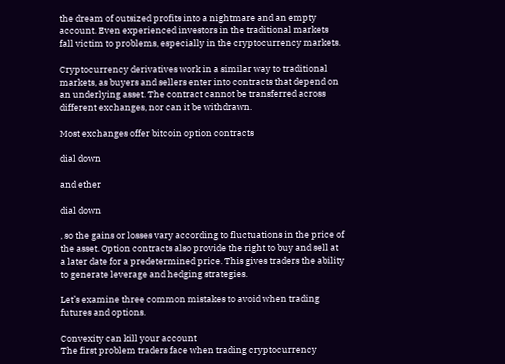the dream of outsized profits into a nightmare and an empty account. Even experienced investors in the traditional markets fall victim to problems, especially in the cryptocurrency markets.

Cryptocurrency derivatives work in a similar way to traditional markets, as buyers and sellers enter into contracts that depend on an underlying asset. The contract cannot be transferred across different exchanges, nor can it be withdrawn.

Most exchanges offer bitcoin option contracts

dial down

and ether

dial down

, so the gains or losses vary according to fluctuations in the price of the asset. Option contracts also provide the right to buy and sell at a later date for a predetermined price. This gives traders the ability to generate leverage and hedging strategies.

Let’s examine three common mistakes to avoid when trading futures and options.

Convexity can kill your account
The first problem traders face when trading cryptocurrency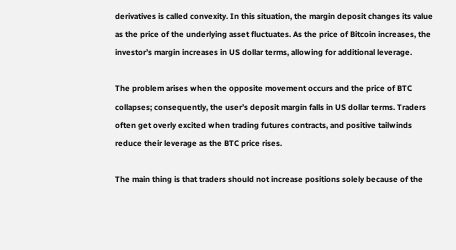derivatives is called convexity. In this situation, the margin deposit changes its value as the price of the underlying asset fluctuates. As the price of Bitcoin increases, the investor’s margin increases in US dollar terms, allowing for additional leverage.

The problem arises when the opposite movement occurs and the price of BTC collapses; consequently, the user’s deposit margin falls in US dollar terms. Traders often get overly excited when trading futures contracts, and positive tailwinds reduce their leverage as the BTC price rises.

The main thing is that traders should not increase positions solely because of the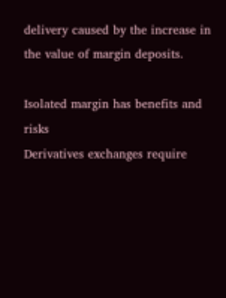delivery caused by the increase in the value of margin deposits.

Isolated margin has benefits and risks
Derivatives exchanges require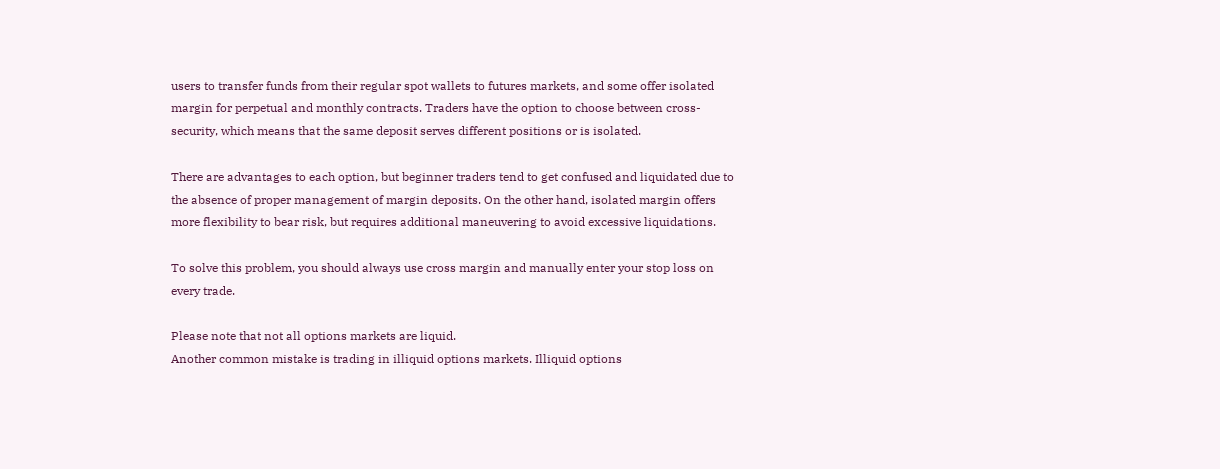users to transfer funds from their regular spot wallets to futures markets, and some offer isolated margin for perpetual and monthly contracts. Traders have the option to choose between cross-security, which means that the same deposit serves different positions or is isolated.

There are advantages to each option, but beginner traders tend to get confused and liquidated due to the absence of proper management of margin deposits. On the other hand, isolated margin offers more flexibility to bear risk, but requires additional maneuvering to avoid excessive liquidations.

To solve this problem, you should always use cross margin and manually enter your stop loss on every trade.

Please note that not all options markets are liquid.
Another common mistake is trading in illiquid options markets. Illiquid options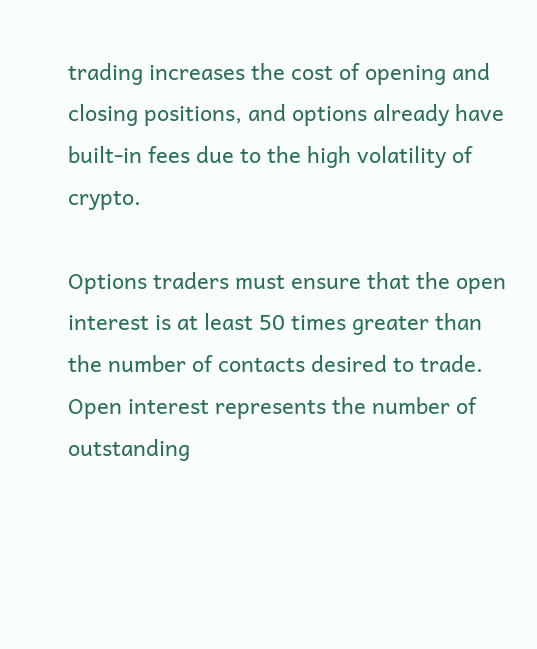trading increases the cost of opening and closing positions, and options already have built-in fees due to the high volatility of crypto.

Options traders must ensure that the open interest is at least 50 times greater than the number of contacts desired to trade. Open interest represents the number of outstanding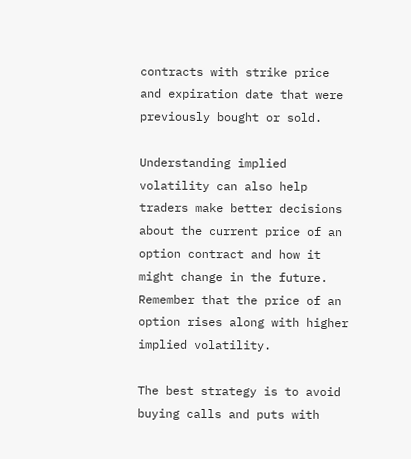contracts with strike price and expiration date that were previously bought or sold.

Understanding implied volatility can also help traders make better decisions about the current price of an option contract and how it might change in the future. Remember that the price of an option rises along with higher implied volatility.

The best strategy is to avoid buying calls and puts with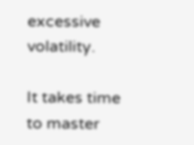excessive volatility.

It takes time to master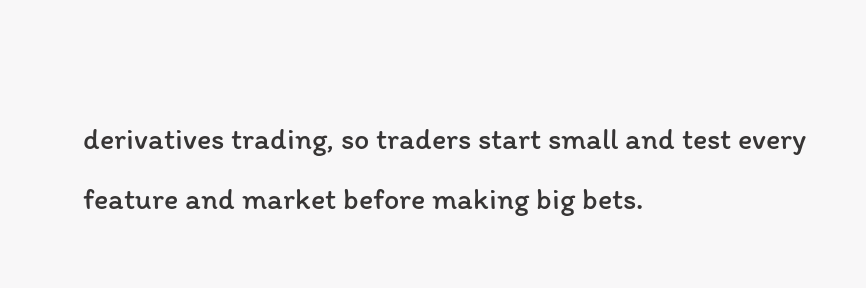derivatives trading, so traders start small and test every feature and market before making big bets.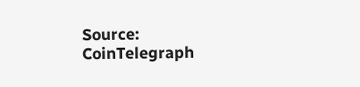Source: CoinTelegraph